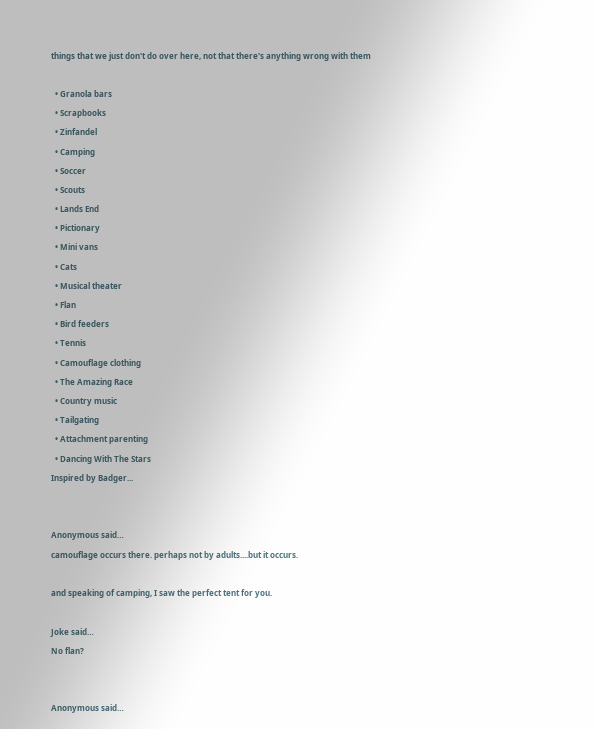things that we just don't do over here, not that there's anything wrong with them

  • Granola bars
  • Scrapbooks
  • Zinfandel
  • Camping
  • Soccer
  • Scouts
  • Lands End
  • Pictionary
  • Mini vans
  • Cats
  • Musical theater
  • Flan
  • Bird feeders
  • Tennis
  • Camouflage clothing
  • The Amazing Race
  • Country music
  • Tailgating
  • Attachment parenting
  • Dancing With The Stars
Inspired by Badger...


Anonymous said…
camouflage occurs there. perhaps not by adults....but it occurs.

and speaking of camping, I saw the perfect tent for you.

Joke said…
No flan?


Anonymous said…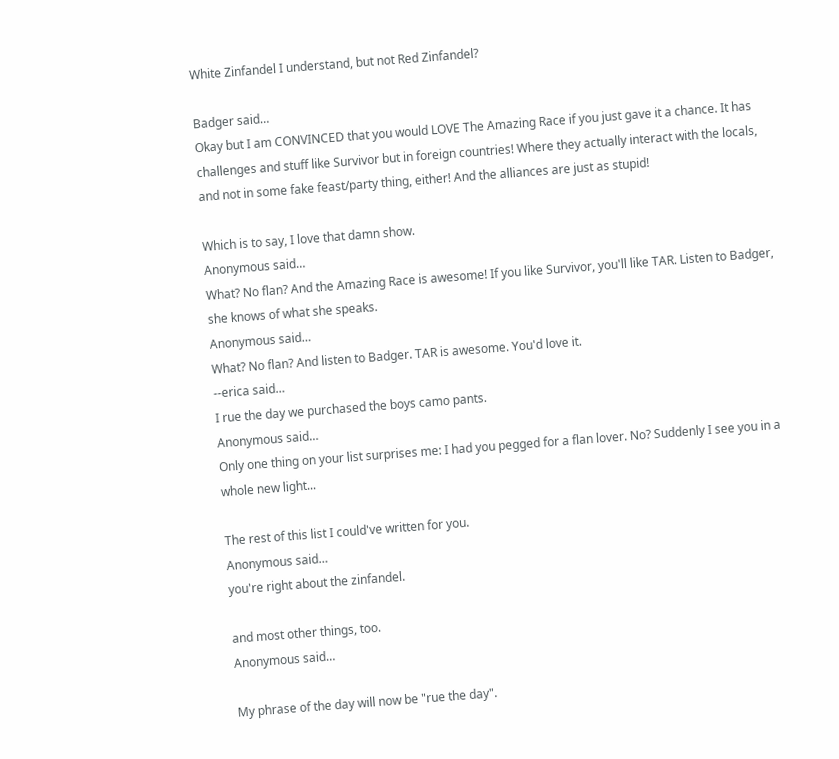White Zinfandel I understand, but not Red Zinfandel?

Badger said…
Okay but I am CONVINCED that you would LOVE The Amazing Race if you just gave it a chance. It has challenges and stuff like Survivor but in foreign countries! Where they actually interact with the locals, and not in some fake feast/party thing, either! And the alliances are just as stupid!

Which is to say, I love that damn show.
Anonymous said…
What? No flan? And the Amazing Race is awesome! If you like Survivor, you'll like TAR. Listen to Badger, she knows of what she speaks.
Anonymous said…
What? No flan? And listen to Badger. TAR is awesome. You'd love it.
--erica said…
I rue the day we purchased the boys camo pants.
Anonymous said…
Only one thing on your list surprises me: I had you pegged for a flan lover. No? Suddenly I see you in a whole new light...

The rest of this list I could've written for you.
Anonymous said…
you're right about the zinfandel.

and most other things, too.
Anonymous said…

My phrase of the day will now be "rue the day".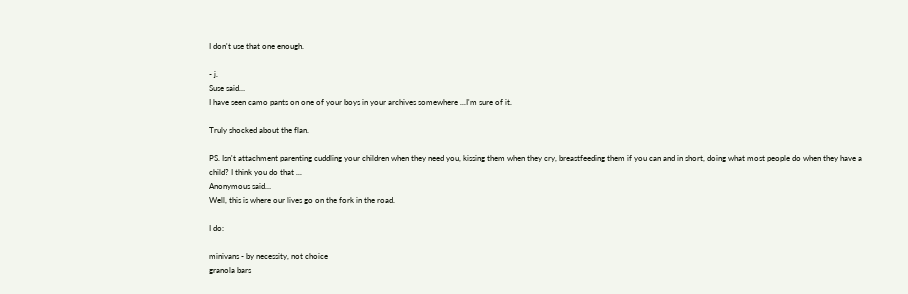I don't use that one enough.

- j.
Suse said…
I have seen camo pants on one of your boys in your archives somewhere ...I'm sure of it.

Truly shocked about the flan.

PS. Isn't attachment parenting cuddling your children when they need you, kissing them when they cry, breastfeeding them if you can and in short, doing what most people do when they have a child? I think you do that ...
Anonymous said…
Well, this is where our lives go on the fork in the road.

I do:

minivans - by necessity, not choice
granola bars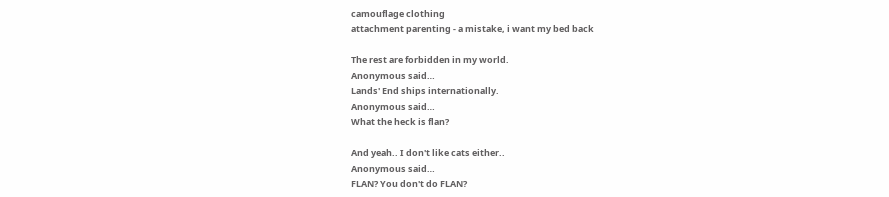camouflage clothing
attachment parenting - a mistake, i want my bed back

The rest are forbidden in my world.
Anonymous said…
Lands' End ships internationally.
Anonymous said…
What the heck is flan?

And yeah.. I don't like cats either..
Anonymous said…
FLAN? You don't do FLAN?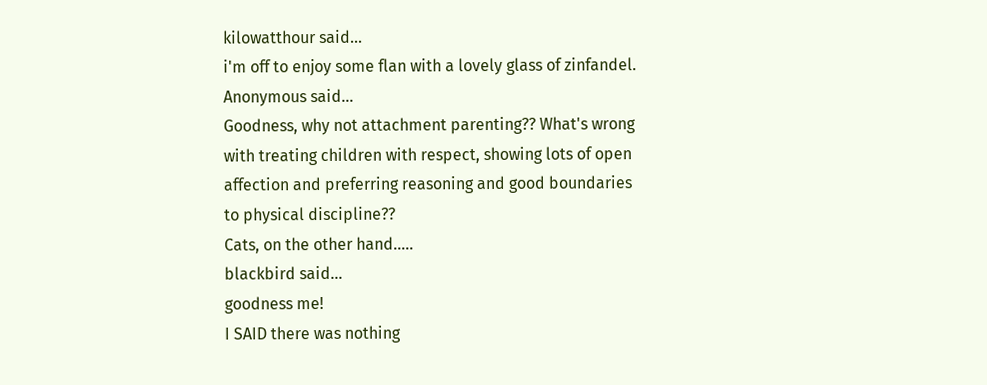kilowatthour said…
i'm off to enjoy some flan with a lovely glass of zinfandel.
Anonymous said…
Goodness, why not attachment parenting?? What's wrong with treating children with respect, showing lots of open affection and preferring reasoning and good boundaries to physical discipline??
Cats, on the other hand.....
blackbird said…
goodness me!
I SAID there was nothing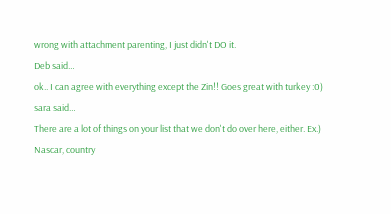wrong with attachment parenting, I just didn't DO it.
Deb said…
ok.. I can agree with everything except the Zin!! Goes great with turkey :0)
sara said…
There are a lot of things on your list that we don't do over here, either. Ex.) Nascar, country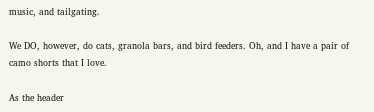music, and tailgating.

We DO, however, do cats, granola bars, and bird feeders. Oh, and I have a pair of camo shorts that I love.

As the header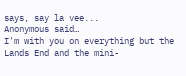says, say la vee...
Anonymous said…
I'm with you on everything but the Lands End and the mini-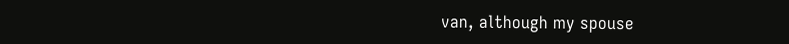van, although my spouse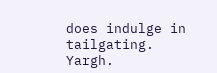does indulge in tailgating. Yargh.